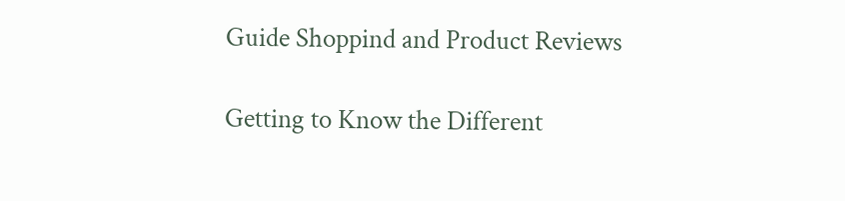Guide Shoppind and Product Reviews

Getting to Know the Different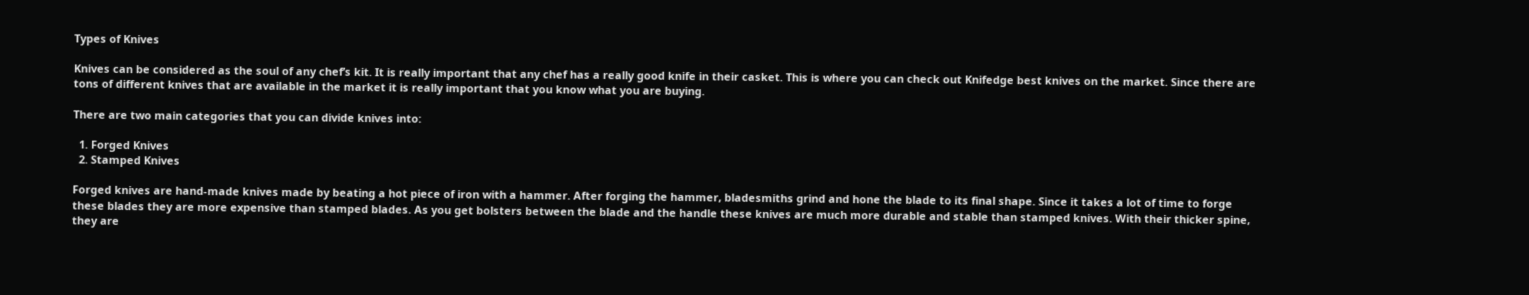Types of Knives

Knives can be considered as the soul of any chef’s kit. It is really important that any chef has a really good knife in their casket. This is where you can check out Knifedge best knives on the market. Since there are tons of different knives that are available in the market it is really important that you know what you are buying.

There are two main categories that you can divide knives into:

  1. Forged Knives
  2. Stamped Knives

Forged knives are hand-made knives made by beating a hot piece of iron with a hammer. After forging the hammer, bladesmiths grind and hone the blade to its final shape. Since it takes a lot of time to forge these blades they are more expensive than stamped blades. As you get bolsters between the blade and the handle these knives are much more durable and stable than stamped knives. With their thicker spine, they are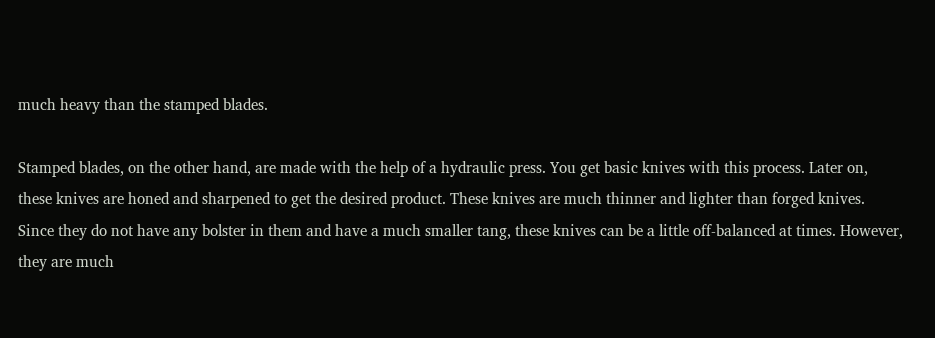much heavy than the stamped blades.

Stamped blades, on the other hand, are made with the help of a hydraulic press. You get basic knives with this process. Later on, these knives are honed and sharpened to get the desired product. These knives are much thinner and lighter than forged knives. Since they do not have any bolster in them and have a much smaller tang, these knives can be a little off-balanced at times. However, they are much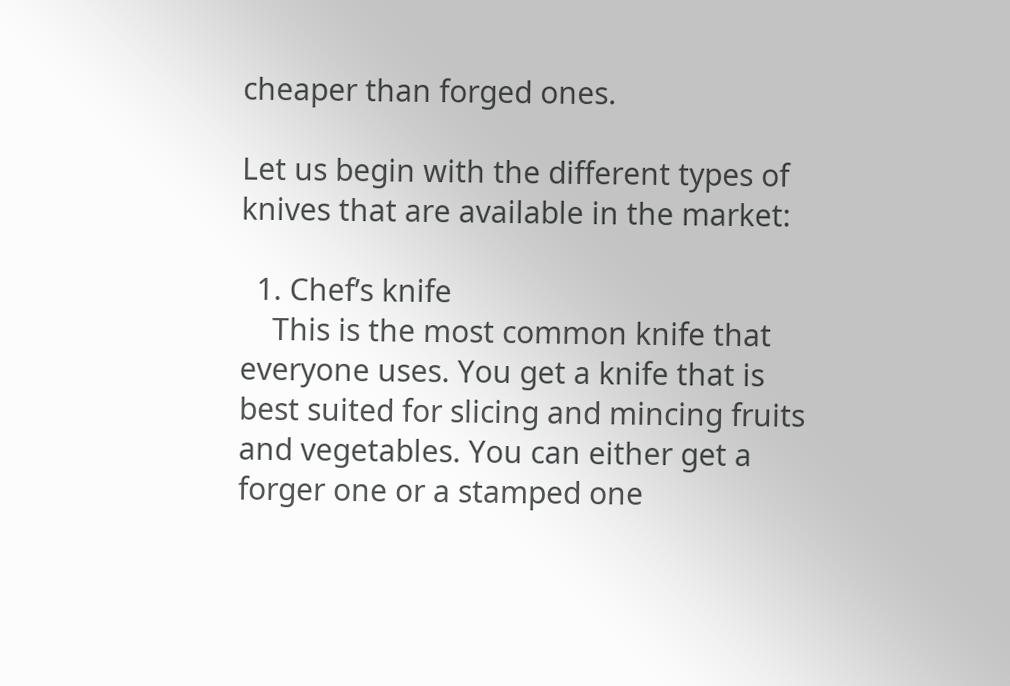cheaper than forged ones.

Let us begin with the different types of knives that are available in the market:

  1. Chef’s knife
    This is the most common knife that everyone uses. You get a knife that is best suited for slicing and mincing fruits and vegetables. You can either get a forger one or a stamped one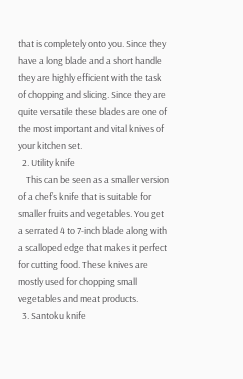that is completely onto you. Since they have a long blade and a short handle they are highly efficient with the task of chopping and slicing. Since they are quite versatile these blades are one of the most important and vital knives of your kitchen set.
  2. Utility knife
    This can be seen as a smaller version of a chef’s knife that is suitable for smaller fruits and vegetables. You get a serrated 4 to 7-inch blade along with a scalloped edge that makes it perfect for cutting food. These knives are mostly used for chopping small vegetables and meat products.
  3. Santoku knife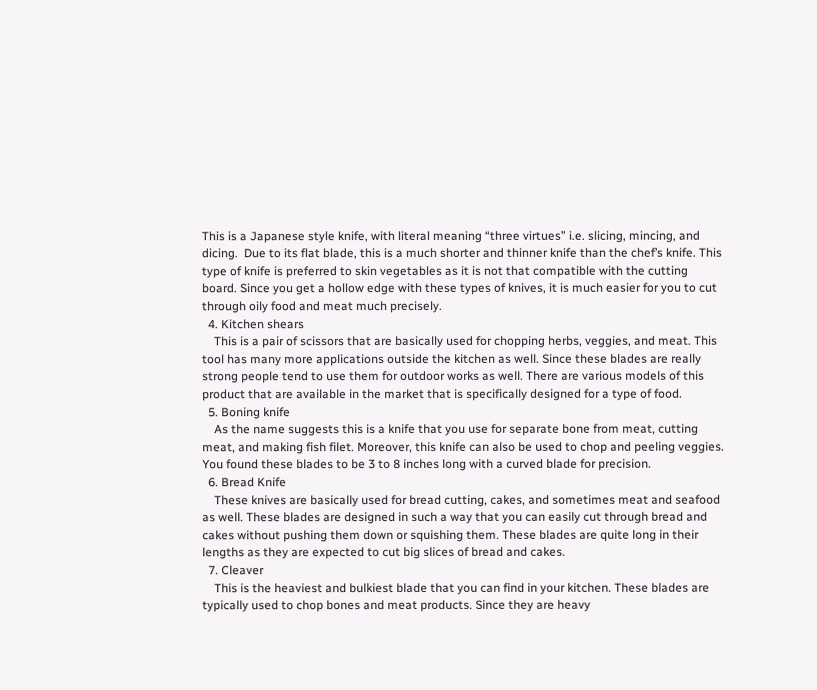This is a Japanese style knife, with literal meaning “three virtues” i.e. slicing, mincing, and dicing.  Due to its flat blade, this is a much shorter and thinner knife than the chef’s knife. This type of knife is preferred to skin vegetables as it is not that compatible with the cutting board. Since you get a hollow edge with these types of knives, it is much easier for you to cut through oily food and meat much precisely.
  4. Kitchen shears
    This is a pair of scissors that are basically used for chopping herbs, veggies, and meat. This tool has many more applications outside the kitchen as well. Since these blades are really strong people tend to use them for outdoor works as well. There are various models of this product that are available in the market that is specifically designed for a type of food.
  5. Boning knife
    As the name suggests this is a knife that you use for separate bone from meat, cutting meat, and making fish filet. Moreover, this knife can also be used to chop and peeling veggies. You found these blades to be 3 to 8 inches long with a curved blade for precision.
  6. Bread Knife
    These knives are basically used for bread cutting, cakes, and sometimes meat and seafood as well. These blades are designed in such a way that you can easily cut through bread and cakes without pushing them down or squishing them. These blades are quite long in their lengths as they are expected to cut big slices of bread and cakes.
  7. Cleaver
    This is the heaviest and bulkiest blade that you can find in your kitchen. These blades are typically used to chop bones and meat products. Since they are heavy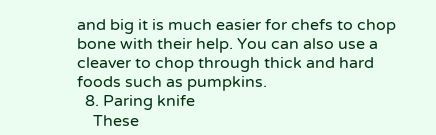and big it is much easier for chefs to chop bone with their help. You can also use a cleaver to chop through thick and hard foods such as pumpkins.
  8. Paring knife
    These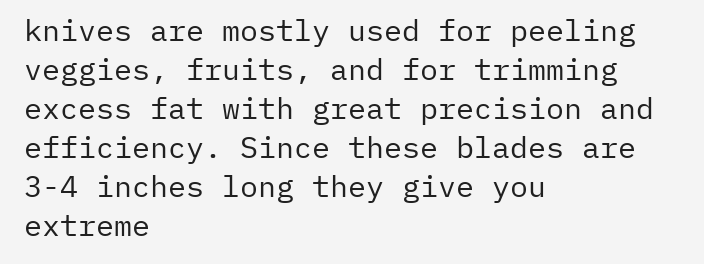knives are mostly used for peeling veggies, fruits, and for trimming excess fat with great precision and efficiency. Since these blades are 3-4 inches long they give you extreme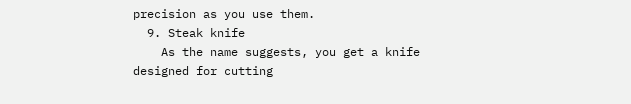precision as you use them.
  9. Steak knife
    As the name suggests, you get a knife designed for cutting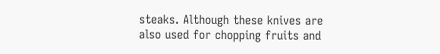steaks. Although these knives are also used for chopping fruits and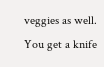veggies as well. You get a knife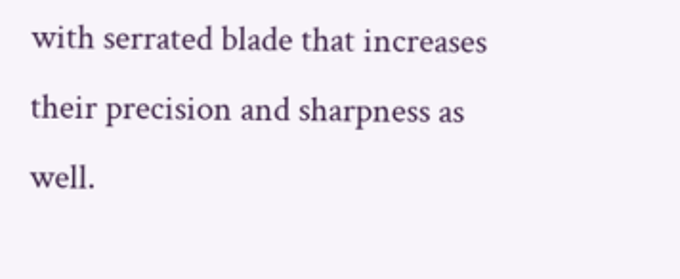with serrated blade that increases their precision and sharpness as well.